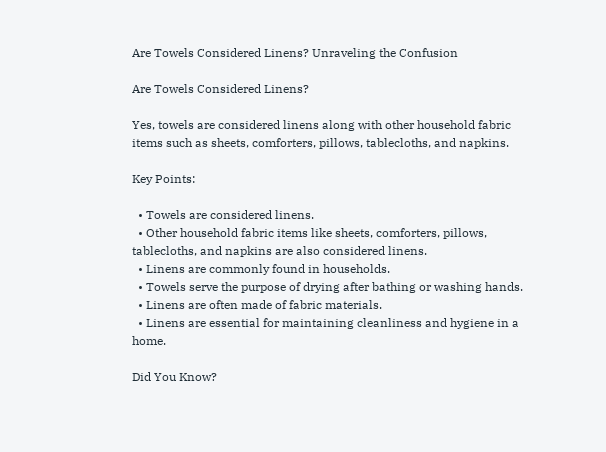Are Towels Considered Linens? Unraveling the Confusion

Are Towels Considered Linens?

Yes, towels are considered linens along with other household fabric items such as sheets, comforters, pillows, tablecloths, and napkins.

Key Points:

  • Towels are considered linens.
  • Other household fabric items like sheets, comforters, pillows, tablecloths, and napkins are also considered linens.
  • Linens are commonly found in households.
  • Towels serve the purpose of drying after bathing or washing hands.
  • Linens are often made of fabric materials.
  • Linens are essential for maintaining cleanliness and hygiene in a home.

Did You Know?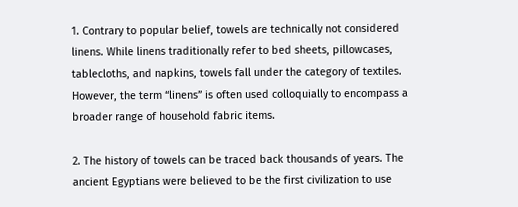1. Contrary to popular belief, towels are technically not considered linens. While linens traditionally refer to bed sheets, pillowcases, tablecloths, and napkins, towels fall under the category of textiles. However, the term “linens” is often used colloquially to encompass a broader range of household fabric items.

2. The history of towels can be traced back thousands of years. The ancient Egyptians were believed to be the first civilization to use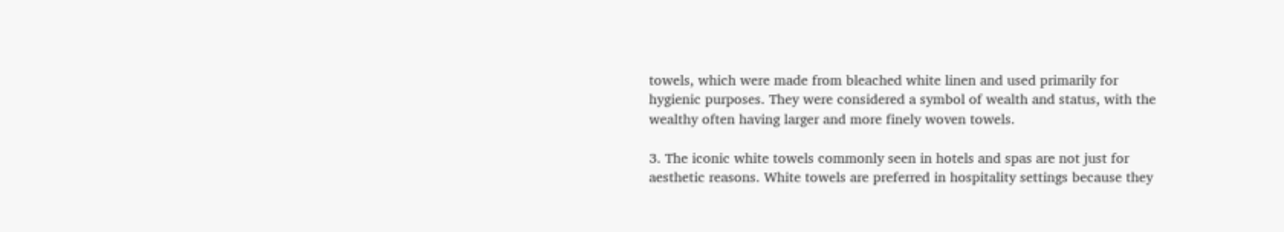towels, which were made from bleached white linen and used primarily for hygienic purposes. They were considered a symbol of wealth and status, with the wealthy often having larger and more finely woven towels.

3. The iconic white towels commonly seen in hotels and spas are not just for aesthetic reasons. White towels are preferred in hospitality settings because they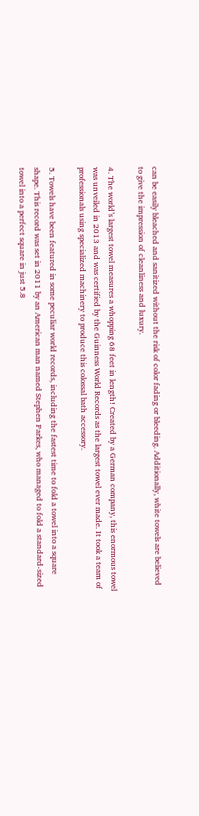can be easily bleached and sanitized without the risk of color fading or bleeding. Additionally, white towels are believed to give the impression of cleanliness and luxury.

4. The world’s largest towel measures a whopping 68 feet in length! Created by a German company, this enormous towel was unveiled in 2013 and was certified by the Guinness World Records as the largest towel ever made. It took a team of professionals using specialized machinery to produce this colossal bath accessory.

5. Towels have been featured in some peculiar world records, including the fastest time to fold a towel into a square shape. This record was set in 2011 by an American man named Stephen Parkes, who managed to fold a standard-sized towel into a perfect square in just 5.8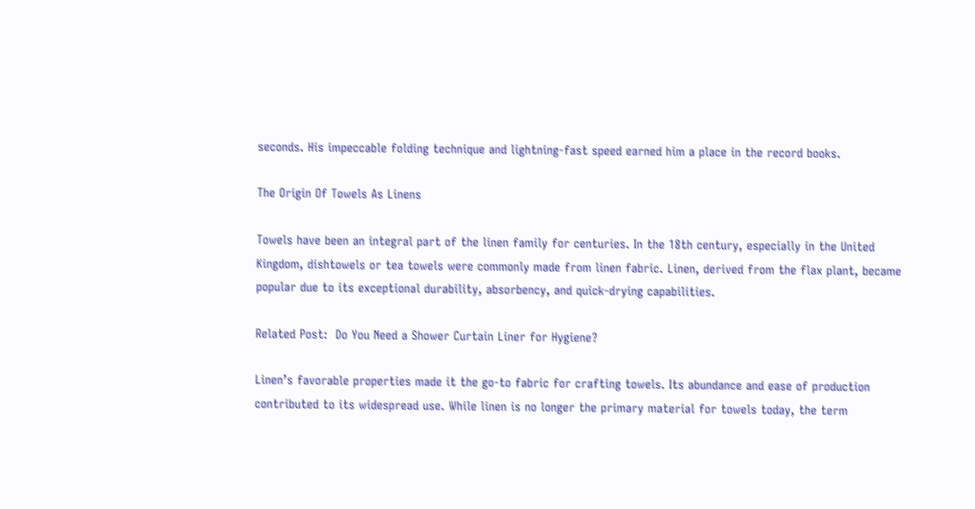seconds. His impeccable folding technique and lightning-fast speed earned him a place in the record books.

The Origin Of Towels As Linens

Towels have been an integral part of the linen family for centuries. In the 18th century, especially in the United Kingdom, dishtowels or tea towels were commonly made from linen fabric. Linen, derived from the flax plant, became popular due to its exceptional durability, absorbency, and quick-drying capabilities.

Related Post:  Do You Need a Shower Curtain Liner for Hygiene?

Linen’s favorable properties made it the go-to fabric for crafting towels. Its abundance and ease of production contributed to its widespread use. While linen is no longer the primary material for towels today, the term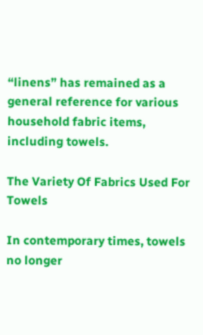“linens” has remained as a general reference for various household fabric items, including towels.

The Variety Of Fabrics Used For Towels

In contemporary times, towels no longer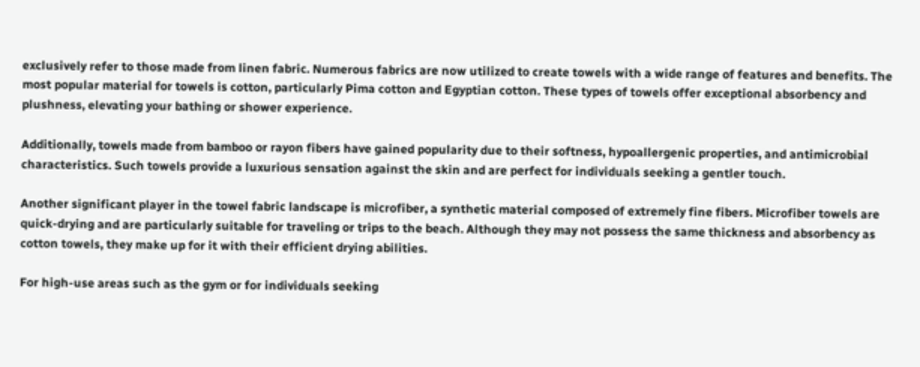exclusively refer to those made from linen fabric. Numerous fabrics are now utilized to create towels with a wide range of features and benefits. The most popular material for towels is cotton, particularly Pima cotton and Egyptian cotton. These types of towels offer exceptional absorbency and plushness, elevating your bathing or shower experience.

Additionally, towels made from bamboo or rayon fibers have gained popularity due to their softness, hypoallergenic properties, and antimicrobial characteristics. Such towels provide a luxurious sensation against the skin and are perfect for individuals seeking a gentler touch.

Another significant player in the towel fabric landscape is microfiber, a synthetic material composed of extremely fine fibers. Microfiber towels are quick-drying and are particularly suitable for traveling or trips to the beach. Although they may not possess the same thickness and absorbency as cotton towels, they make up for it with their efficient drying abilities.

For high-use areas such as the gym or for individuals seeking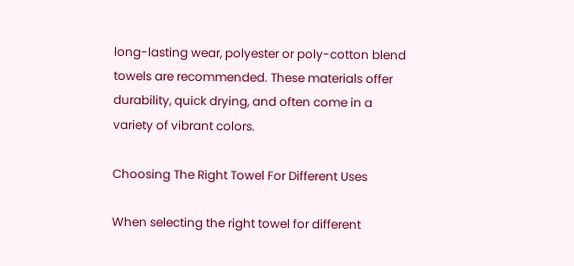long-lasting wear, polyester or poly-cotton blend towels are recommended. These materials offer durability, quick drying, and often come in a variety of vibrant colors.

Choosing The Right Towel For Different Uses

When selecting the right towel for different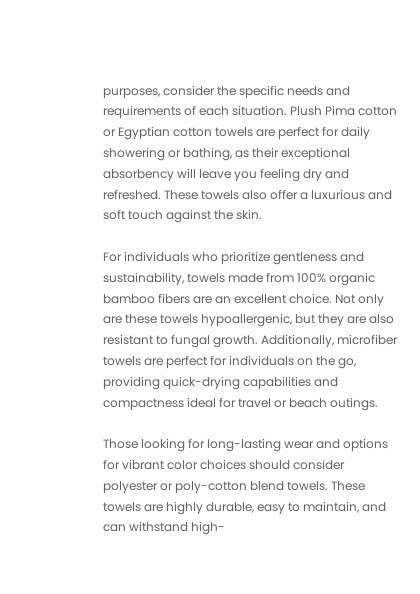purposes, consider the specific needs and requirements of each situation. Plush Pima cotton or Egyptian cotton towels are perfect for daily showering or bathing, as their exceptional absorbency will leave you feeling dry and refreshed. These towels also offer a luxurious and soft touch against the skin.

For individuals who prioritize gentleness and sustainability, towels made from 100% organic bamboo fibers are an excellent choice. Not only are these towels hypoallergenic, but they are also resistant to fungal growth. Additionally, microfiber towels are perfect for individuals on the go, providing quick-drying capabilities and compactness ideal for travel or beach outings.

Those looking for long-lasting wear and options for vibrant color choices should consider polyester or poly-cotton blend towels. These towels are highly durable, easy to maintain, and can withstand high-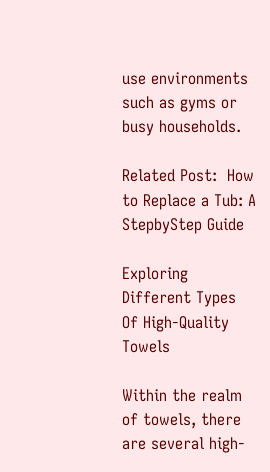use environments such as gyms or busy households.

Related Post:  How to Replace a Tub: A StepbyStep Guide

Exploring Different Types Of High-Quality Towels

Within the realm of towels, there are several high-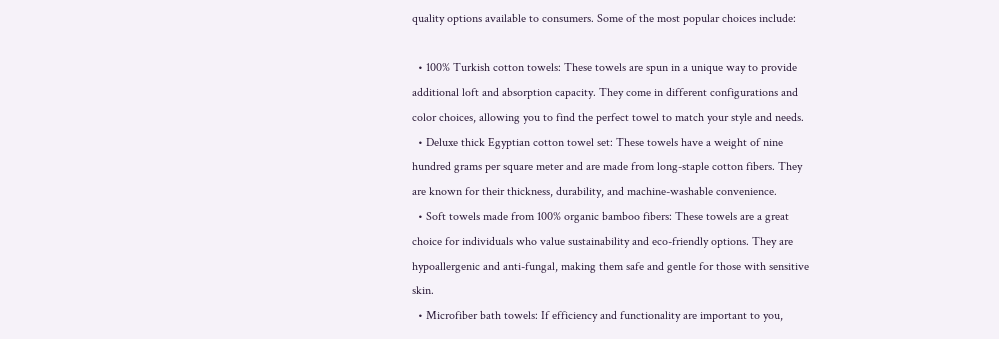quality options available to consumers. Some of the most popular choices include:

  • 100% Turkish cotton towels: These towels are spun in a unique way to provide additional loft and absorption capacity. They come in different configurations and color choices, allowing you to find the perfect towel to match your style and needs.
  • Deluxe thick Egyptian cotton towel set: These towels have a weight of nine hundred grams per square meter and are made from long-staple cotton fibers. They are known for their thickness, durability, and machine-washable convenience.
  • Soft towels made from 100% organic bamboo fibers: These towels are a great choice for individuals who value sustainability and eco-friendly options. They are hypoallergenic and anti-fungal, making them safe and gentle for those with sensitive skin.
  • Microfiber bath towels: If efficiency and functionality are important to you,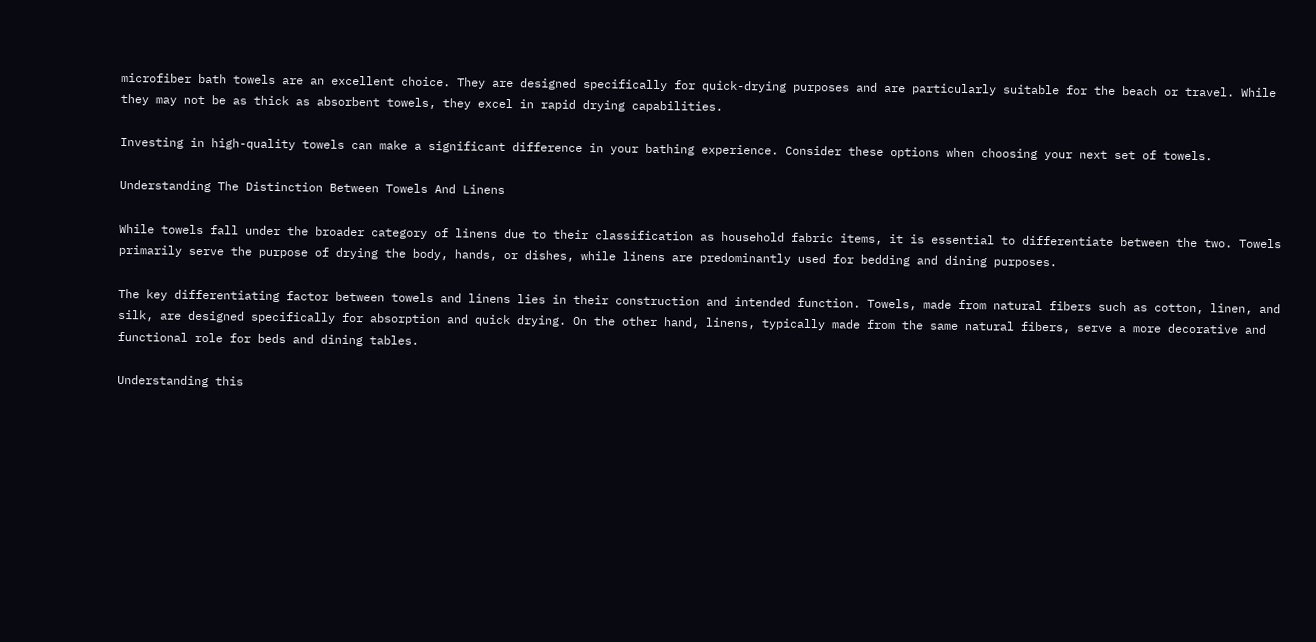microfiber bath towels are an excellent choice. They are designed specifically for quick-drying purposes and are particularly suitable for the beach or travel. While they may not be as thick as absorbent towels, they excel in rapid drying capabilities.

Investing in high-quality towels can make a significant difference in your bathing experience. Consider these options when choosing your next set of towels.

Understanding The Distinction Between Towels And Linens

While towels fall under the broader category of linens due to their classification as household fabric items, it is essential to differentiate between the two. Towels primarily serve the purpose of drying the body, hands, or dishes, while linens are predominantly used for bedding and dining purposes.

The key differentiating factor between towels and linens lies in their construction and intended function. Towels, made from natural fibers such as cotton, linen, and silk, are designed specifically for absorption and quick drying. On the other hand, linens, typically made from the same natural fibers, serve a more decorative and functional role for beds and dining tables.

Understanding this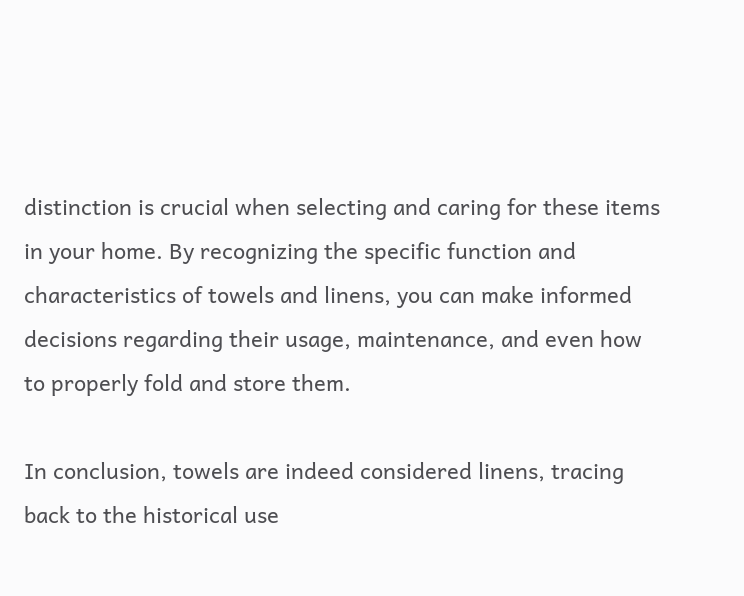distinction is crucial when selecting and caring for these items in your home. By recognizing the specific function and characteristics of towels and linens, you can make informed decisions regarding their usage, maintenance, and even how to properly fold and store them.

In conclusion, towels are indeed considered linens, tracing back to the historical use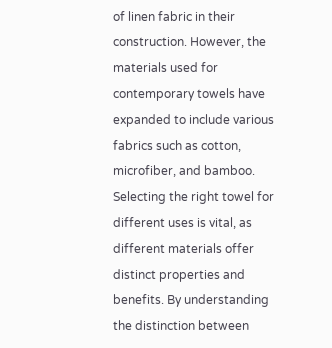of linen fabric in their construction. However, the materials used for contemporary towels have expanded to include various fabrics such as cotton, microfiber, and bamboo. Selecting the right towel for different uses is vital, as different materials offer distinct properties and benefits. By understanding the distinction between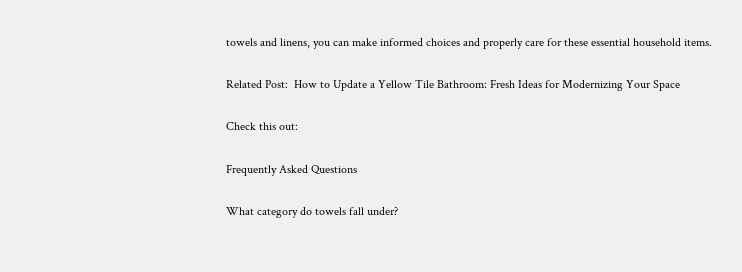towels and linens, you can make informed choices and properly care for these essential household items.

Related Post:  How to Update a Yellow Tile Bathroom: Fresh Ideas for Modernizing Your Space

Check this out:

Frequently Asked Questions

What category do towels fall under?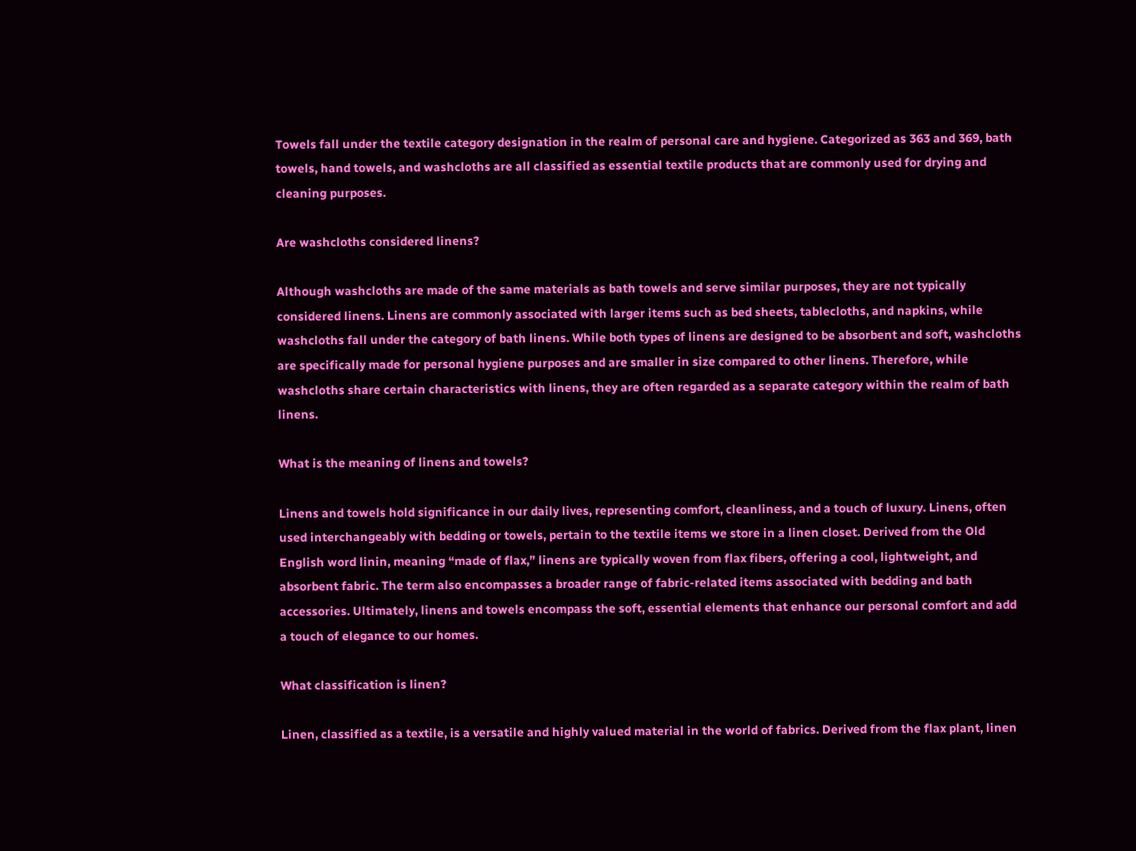Towels fall under the textile category designation in the realm of personal care and hygiene. Categorized as 363 and 369, bath towels, hand towels, and washcloths are all classified as essential textile products that are commonly used for drying and cleaning purposes.

Are washcloths considered linens?

Although washcloths are made of the same materials as bath towels and serve similar purposes, they are not typically considered linens. Linens are commonly associated with larger items such as bed sheets, tablecloths, and napkins, while washcloths fall under the category of bath linens. While both types of linens are designed to be absorbent and soft, washcloths are specifically made for personal hygiene purposes and are smaller in size compared to other linens. Therefore, while washcloths share certain characteristics with linens, they are often regarded as a separate category within the realm of bath linens.

What is the meaning of linens and towels?

Linens and towels hold significance in our daily lives, representing comfort, cleanliness, and a touch of luxury. Linens, often used interchangeably with bedding or towels, pertain to the textile items we store in a linen closet. Derived from the Old English word linin, meaning “made of flax,” linens are typically woven from flax fibers, offering a cool, lightweight, and absorbent fabric. The term also encompasses a broader range of fabric-related items associated with bedding and bath accessories. Ultimately, linens and towels encompass the soft, essential elements that enhance our personal comfort and add a touch of elegance to our homes.

What classification is linen?

Linen, classified as a textile, is a versatile and highly valued material in the world of fabrics. Derived from the flax plant, linen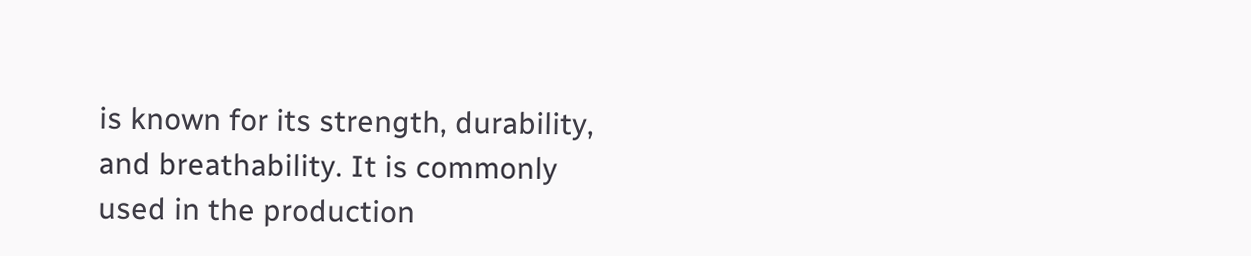is known for its strength, durability, and breathability. It is commonly used in the production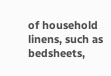of household linens, such as bedsheets,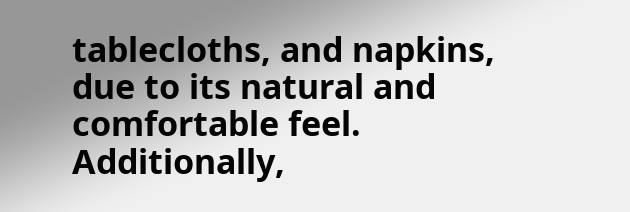tablecloths, and napkins, due to its natural and comfortable feel. Additionally,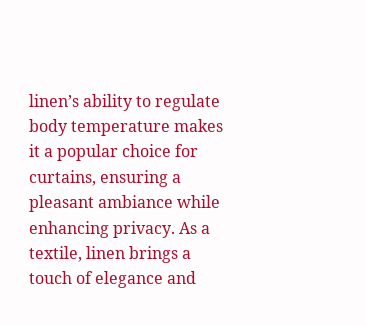linen’s ability to regulate body temperature makes it a popular choice for curtains, ensuring a pleasant ambiance while enhancing privacy. As a textile, linen brings a touch of elegance and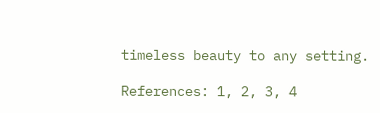timeless beauty to any setting.

References: 1, 2, 3, 4